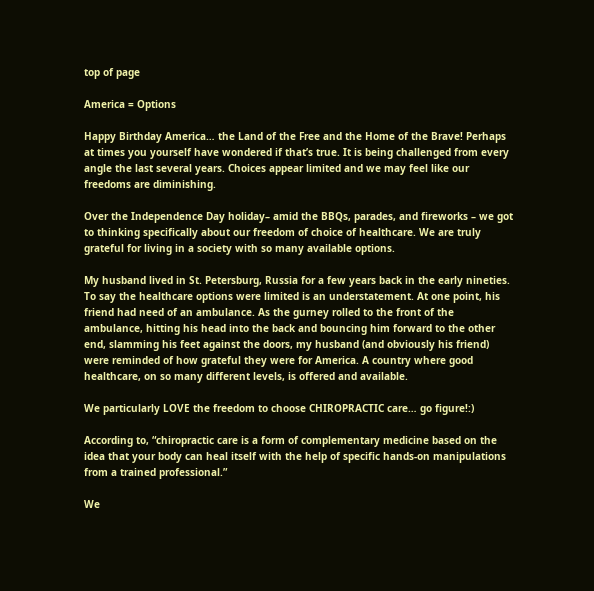top of page

America = Options

Happy Birthday America… the Land of the Free and the Home of the Brave! Perhaps at times you yourself have wondered if that’s true. It is being challenged from every angle the last several years. Choices appear limited and we may feel like our freedoms are diminishing.

Over the Independence Day holiday– amid the BBQs, parades, and fireworks – we got to thinking specifically about our freedom of choice of healthcare. We are truly grateful for living in a society with so many available options.

My husband lived in St. Petersburg, Russia for a few years back in the early nineties. To say the healthcare options were limited is an understatement. At one point, his friend had need of an ambulance. As the gurney rolled to the front of the ambulance, hitting his head into the back and bouncing him forward to the other end, slamming his feet against the doors, my husband (and obviously his friend) were reminded of how grateful they were for America. A country where good healthcare, on so many different levels, is offered and available.

We particularly LOVE the freedom to choose CHIROPRACTIC care… go figure!:)

According to, “chiropractic care is a form of complementary medicine based on the idea that your body can heal itself with the help of specific hands-on manipulations from a trained professional.”

We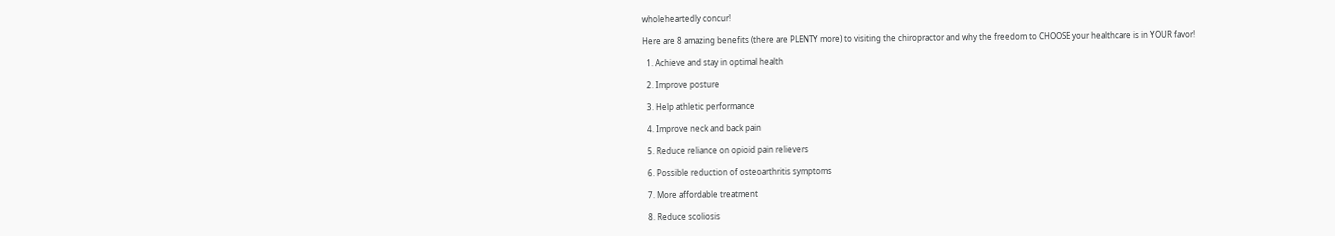wholeheartedly concur!

Here are 8 amazing benefits (there are PLENTY more) to visiting the chiropractor and why the freedom to CHOOSE your healthcare is in YOUR favor!

  1. Achieve and stay in optimal health

  2. Improve posture

  3. Help athletic performance

  4. Improve neck and back pain

  5. Reduce reliance on opioid pain relievers

  6. Possible reduction of osteoarthritis symptoms

  7. More affordable treatment

  8. Reduce scoliosis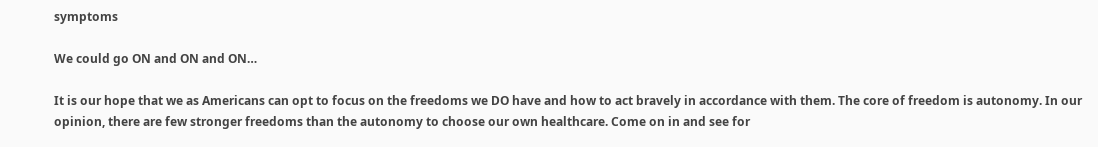symptoms

We could go ON and ON and ON…

It is our hope that we as Americans can opt to focus on the freedoms we DO have and how to act bravely in accordance with them. The core of freedom is autonomy. In our opinion, there are few stronger freedoms than the autonomy to choose our own healthcare. Come on in and see for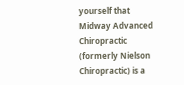yourself that Midway Advanced Chiropractic (formerly Nielson Chiropractic) is a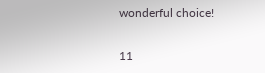wonderful choice!

11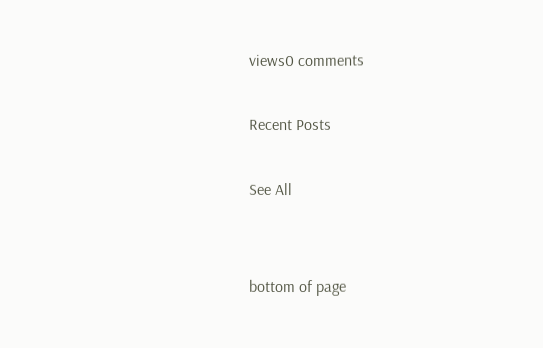views0 comments

Recent Posts

See All


bottom of page